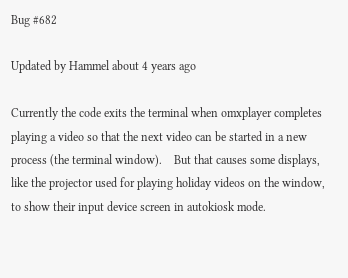Bug #682

Updated by Hammel about 4 years ago

Currently the code exits the terminal when omxplayer completes playing a video so that the next video can be started in a new process (the terminal window).    But that causes some displays, like the projector used for playing holiday videos on the window, to show their input device screen in autokiosk mode.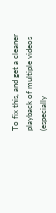To fix this, and get a cleaner playback of multiple videos (especially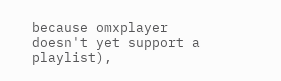because omxplayer doesn't yet support a playlist),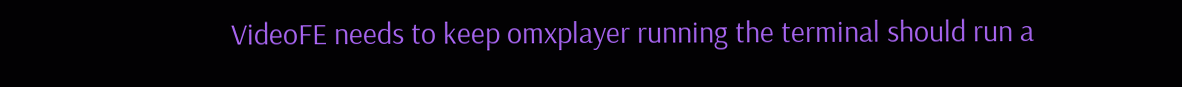VideoFE needs to keep omxplayer running the terminal should run a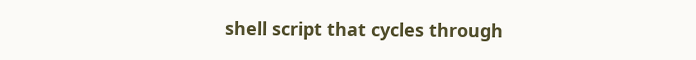shell script that cycles through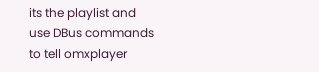its the playlist and use DBus commands to tell omxplayer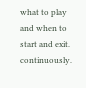what to play and when to start and exit. continuously.